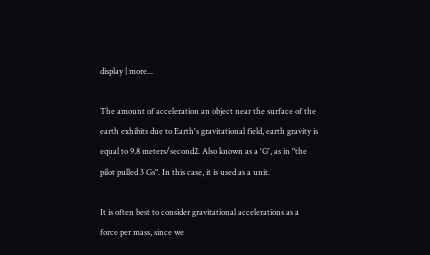display | more...

The amount of acceleration an object near the surface of the earth exhibits due to Earth's gravitational field, earth gravity is equal to 9.8 meters/second2. Also known as a 'G', as in "the pilot pulled 3 Gs". In this case, it is used as a unit.

It is often best to consider gravitational accelerations as a force per mass, since we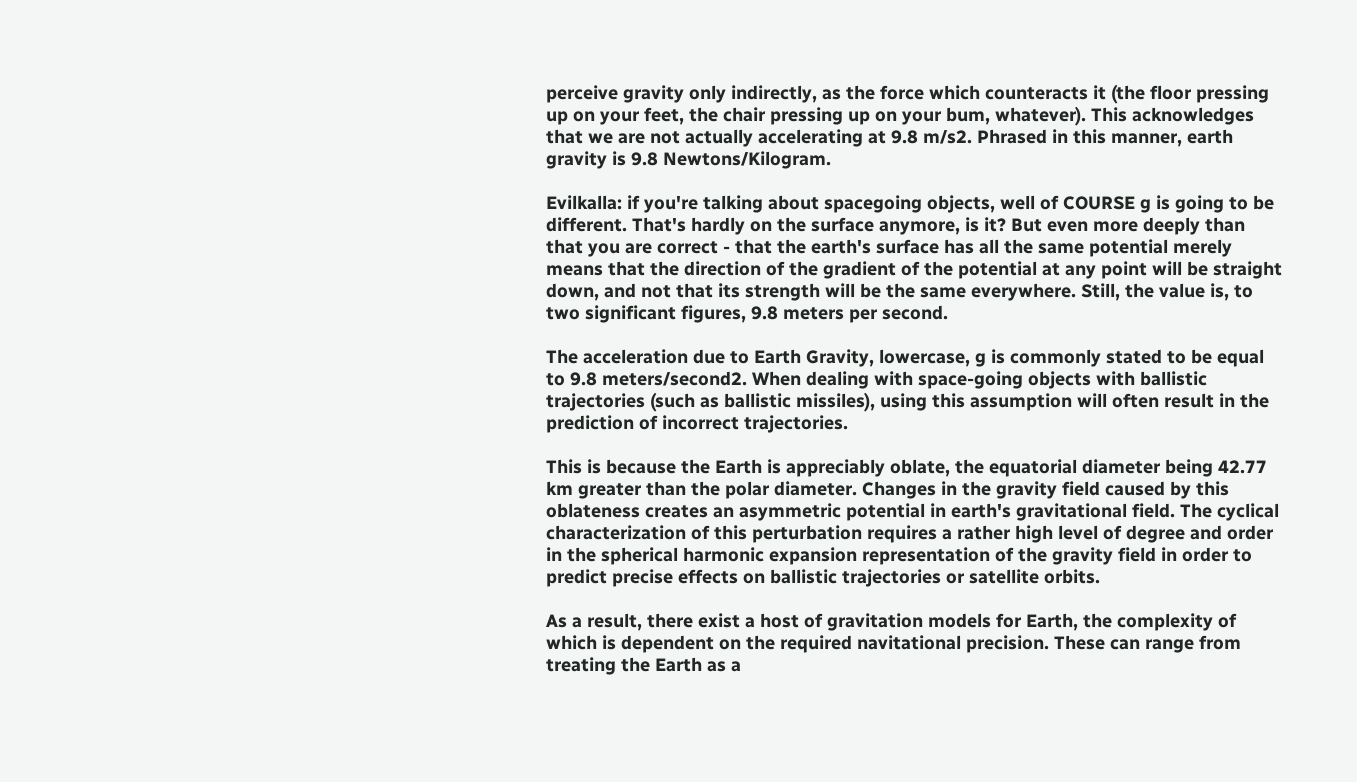perceive gravity only indirectly, as the force which counteracts it (the floor pressing up on your feet, the chair pressing up on your bum, whatever). This acknowledges that we are not actually accelerating at 9.8 m/s2. Phrased in this manner, earth gravity is 9.8 Newtons/Kilogram.

Evilkalla: if you're talking about spacegoing objects, well of COURSE g is going to be different. That's hardly on the surface anymore, is it? But even more deeply than that you are correct - that the earth's surface has all the same potential merely means that the direction of the gradient of the potential at any point will be straight down, and not that its strength will be the same everywhere. Still, the value is, to two significant figures, 9.8 meters per second.

The acceleration due to Earth Gravity, lowercase, g is commonly stated to be equal to 9.8 meters/second2. When dealing with space-going objects with ballistic trajectories (such as ballistic missiles), using this assumption will often result in the prediction of incorrect trajectories.

This is because the Earth is appreciably oblate, the equatorial diameter being 42.77 km greater than the polar diameter. Changes in the gravity field caused by this oblateness creates an asymmetric potential in earth's gravitational field. The cyclical characterization of this perturbation requires a rather high level of degree and order in the spherical harmonic expansion representation of the gravity field in order to predict precise effects on ballistic trajectories or satellite orbits.

As a result, there exist a host of gravitation models for Earth, the complexity of which is dependent on the required navitational precision. These can range from treating the Earth as a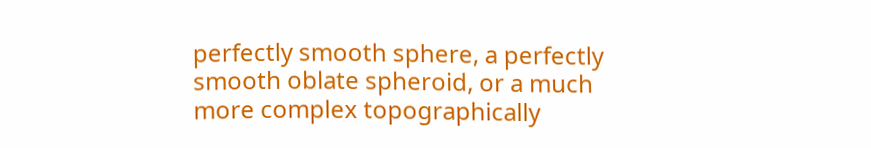perfectly smooth sphere, a perfectly smooth oblate spheroid, or a much more complex topographically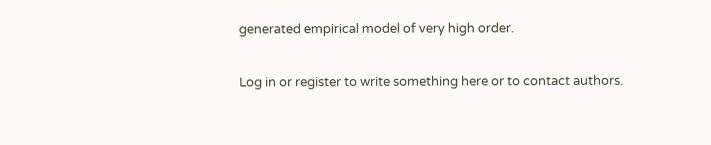generated empirical model of very high order.

Log in or register to write something here or to contact authors.